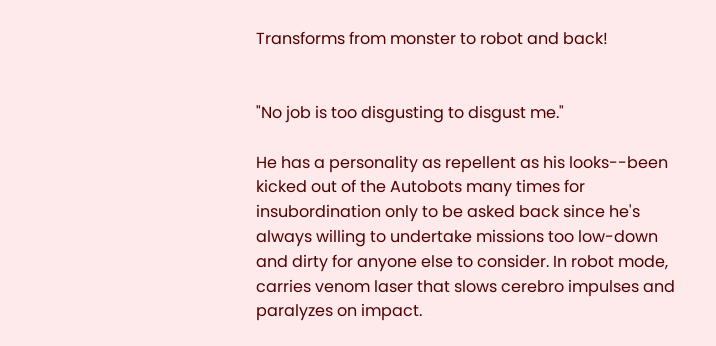Transforms from monster to robot and back!


"No job is too disgusting to disgust me."

He has a personality as repellent as his looks--been kicked out of the Autobots many times for insubordination only to be asked back since he's always willing to undertake missions too low-down and dirty for anyone else to consider. In robot mode, carries venom laser that slows cerebro impulses and paralyzes on impact.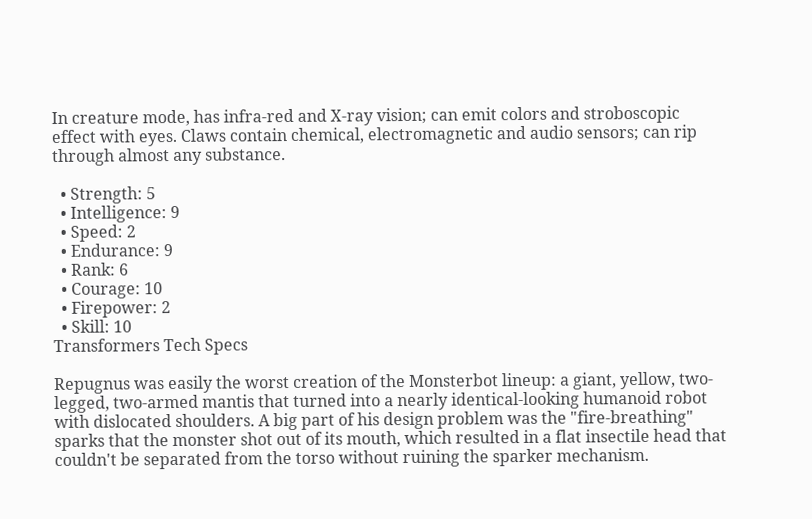In creature mode, has infra-red and X-ray vision; can emit colors and stroboscopic effect with eyes. Claws contain chemical, electromagnetic and audio sensors; can rip through almost any substance.

  • Strength: 5
  • Intelligence: 9
  • Speed: 2
  • Endurance: 9
  • Rank: 6
  • Courage: 10
  • Firepower: 2
  • Skill: 10
Transformers Tech Specs

Repugnus was easily the worst creation of the Monsterbot lineup: a giant, yellow, two-legged, two-armed mantis that turned into a nearly identical-looking humanoid robot with dislocated shoulders. A big part of his design problem was the "fire-breathing" sparks that the monster shot out of its mouth, which resulted in a flat insectile head that couldn't be separated from the torso without ruining the sparker mechanism.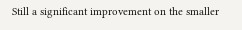Still a significant improvement on the smaller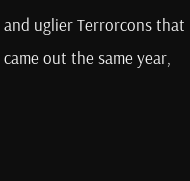and uglier Terrorcons that came out the same year,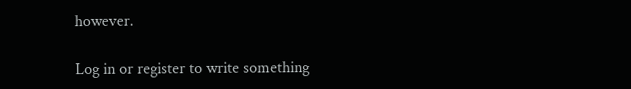however.

Log in or register to write something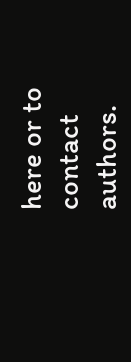here or to contact authors.